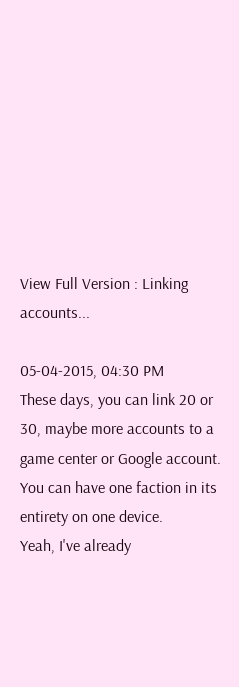View Full Version : Linking accounts...

05-04-2015, 04:30 PM
These days, you can link 20 or 30, maybe more accounts to a game center or Google account.
You can have one faction in its entirety on one device.
Yeah, I've already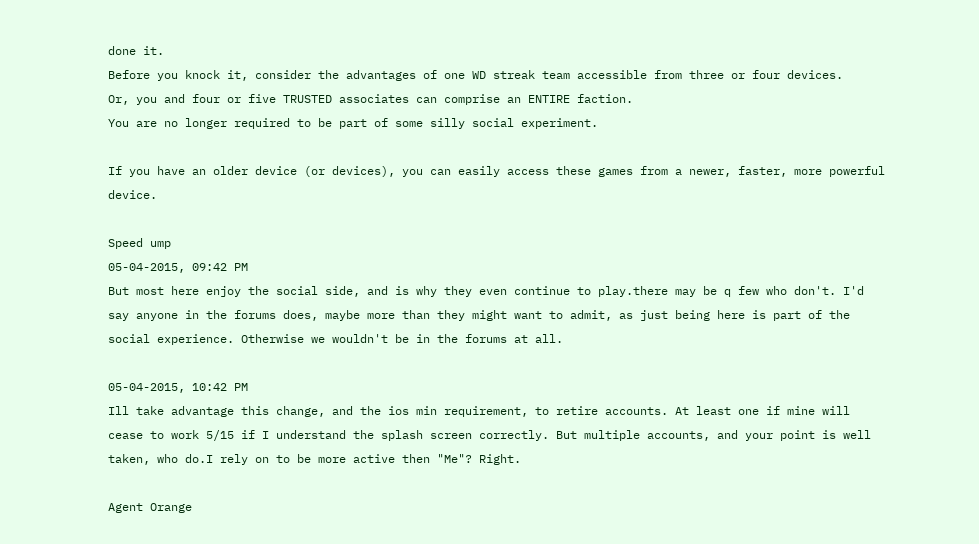done it.
Before you knock it, consider the advantages of one WD streak team accessible from three or four devices.
Or, you and four or five TRUSTED associates can comprise an ENTIRE faction.
You are no longer required to be part of some silly social experiment.

If you have an older device (or devices), you can easily access these games from a newer, faster, more powerful device.

Speed ump
05-04-2015, 09:42 PM
But most here enjoy the social side, and is why they even continue to play.there may be q few who don't. I'd say anyone in the forums does, maybe more than they might want to admit, as just being here is part of the social experience. Otherwise we wouldn't be in the forums at all.

05-04-2015, 10:42 PM
Ill take advantage this change, and the ios min requirement, to retire accounts. At least one if mine will cease to work 5/15 if I understand the splash screen correctly. But multiple accounts, and your point is well taken, who do.I rely on to be more active then "Me"? Right.

Agent Orange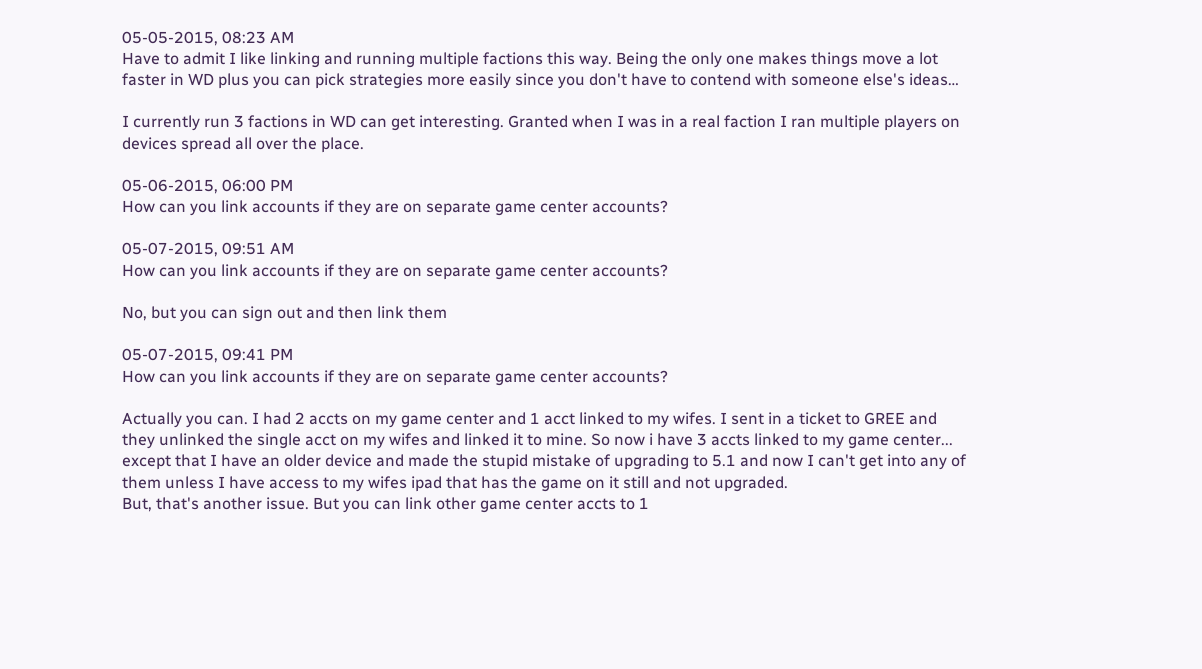05-05-2015, 08:23 AM
Have to admit I like linking and running multiple factions this way. Being the only one makes things move a lot faster in WD plus you can pick strategies more easily since you don't have to contend with someone else's ideas…

I currently run 3 factions in WD can get interesting. Granted when I was in a real faction I ran multiple players on devices spread all over the place.

05-06-2015, 06:00 PM
How can you link accounts if they are on separate game center accounts?

05-07-2015, 09:51 AM
How can you link accounts if they are on separate game center accounts?

No, but you can sign out and then link them

05-07-2015, 09:41 PM
How can you link accounts if they are on separate game center accounts?

Actually you can. I had 2 accts on my game center and 1 acct linked to my wifes. I sent in a ticket to GREE and they unlinked the single acct on my wifes and linked it to mine. So now i have 3 accts linked to my game center... except that I have an older device and made the stupid mistake of upgrading to 5.1 and now I can't get into any of them unless I have access to my wifes ipad that has the game on it still and not upgraded.
But, that's another issue. But you can link other game center accts to 1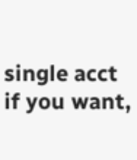single acct if you want,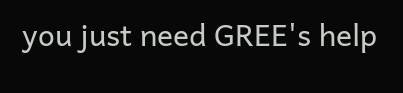you just need GREE's help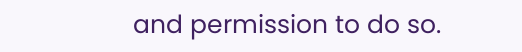and permission to do so.